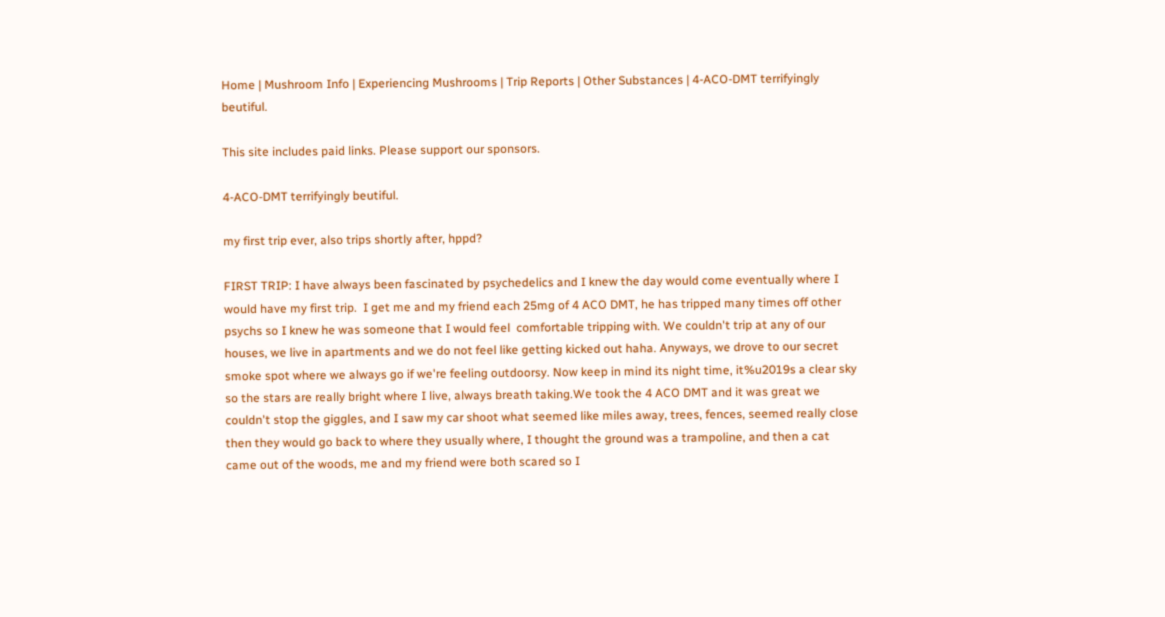Home | Mushroom Info | Experiencing Mushrooms | Trip Reports | Other Substances | 4-ACO-DMT terrifyingly beutiful.

This site includes paid links. Please support our sponsors.

4-ACO-DMT terrifyingly beutiful.

my first trip ever, also trips shortly after, hppd?

FIRST TRIP: I have always been fascinated by psychedelics and I knew the day would come eventually where I would have my first trip.  I get me and my friend each 25mg of 4 ACO DMT, he has tripped many times off other psychs so I knew he was someone that I would feel  comfortable tripping with. We couldn't trip at any of our houses, we live in apartments and we do not feel like getting kicked out haha. Anyways, we drove to our secret smoke spot where we always go if we're feeling outdoorsy. Now keep in mind its night time, it%u2019s a clear sky so the stars are really bright where I live, always breath taking.We took the 4 ACO DMT and it was great we couldn't stop the giggles, and I saw my car shoot what seemed like miles away, trees, fences, seemed really close then they would go back to where they usually where, I thought the ground was a trampoline, and then a cat came out of the woods, me and my friend were both scared so I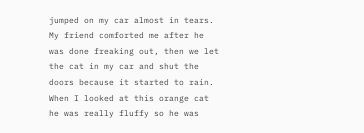jumped on my car almost in tears. My friend comforted me after he was done freaking out, then we let the cat in my car and shut the doors because it started to rain. When I looked at this orange cat he was really fluffy so he was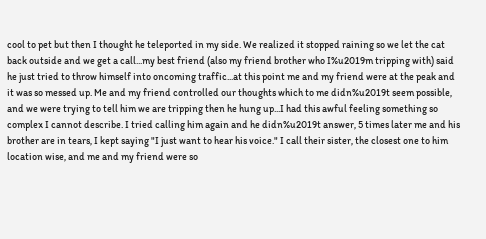cool to pet but then I thought he teleported in my side. We realized it stopped raining so we let the cat back outside and we get a call...my best friend (also my friend brother who I%u2019m tripping with) said he just tried to throw himself into oncoming traffic...at this point me and my friend were at the peak and it was so messed up. Me and my friend controlled our thoughts which to me didn%u2019t seem possible, and we were trying to tell him we are tripping then he hung up...I had this awful feeling something so complex I cannot describe. I tried calling him again and he didn%u2019t answer, 5 times later me and his brother are in tears, I kept saying "I just want to hear his voice." I call their sister, the closest one to him location wise, and me and my friend were so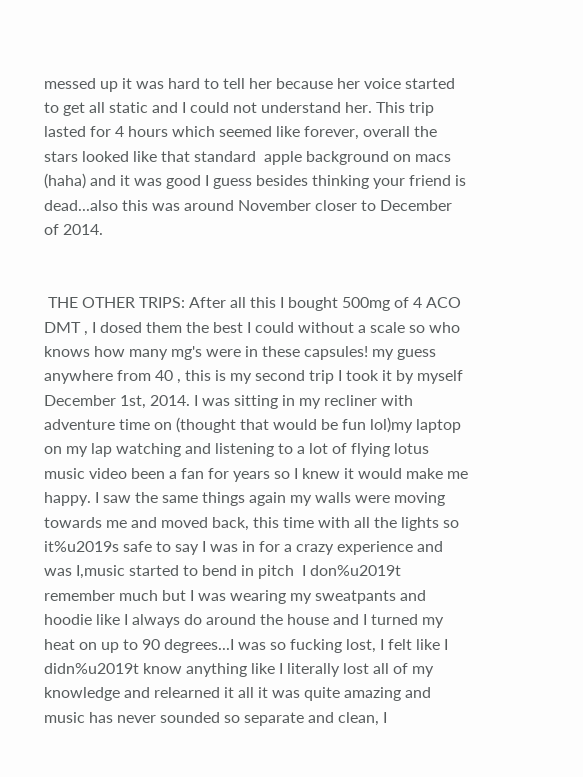messed up it was hard to tell her because her voice started to get all static and I could not understand her. This trip lasted for 4 hours which seemed like forever, overall the stars looked like that standard  apple background on macs (haha) and it was good I guess besides thinking your friend is dead...also this was around November closer to December of 2014.


 THE OTHER TRIPS: After all this I bought 500mg of 4 ACO DMT , I dosed them the best I could without a scale so who knows how many mg's were in these capsules! my guess anywhere from 40 , this is my second trip I took it by myself December 1st, 2014. I was sitting in my recliner with adventure time on (thought that would be fun lol)my laptop on my lap watching and listening to a lot of flying lotus music video been a fan for years so I knew it would make me happy. I saw the same things again my walls were moving towards me and moved back, this time with all the lights so it%u2019s safe to say I was in for a crazy experience and  was I,music started to bend in pitch  I don%u2019t remember much but I was wearing my sweatpants and hoodie like I always do around the house and I turned my heat on up to 90 degrees...I was so fucking lost, I felt like I didn%u2019t know anything like I literally lost all of my knowledge and relearned it all it was quite amazing and music has never sounded so separate and clean, I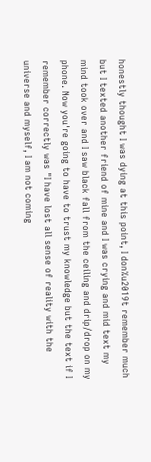honestly thought I was dying at this point, I don%u2019t remember much but I texted another friend of mine and I was crying and mid text my mind took over and I saw black fall from the ceiling and drip/drop on my phone. Now you're going to have to trust my knowledge but the text if I remember correctly was "I have lost all sense of reality with the universe and myself, I am not coming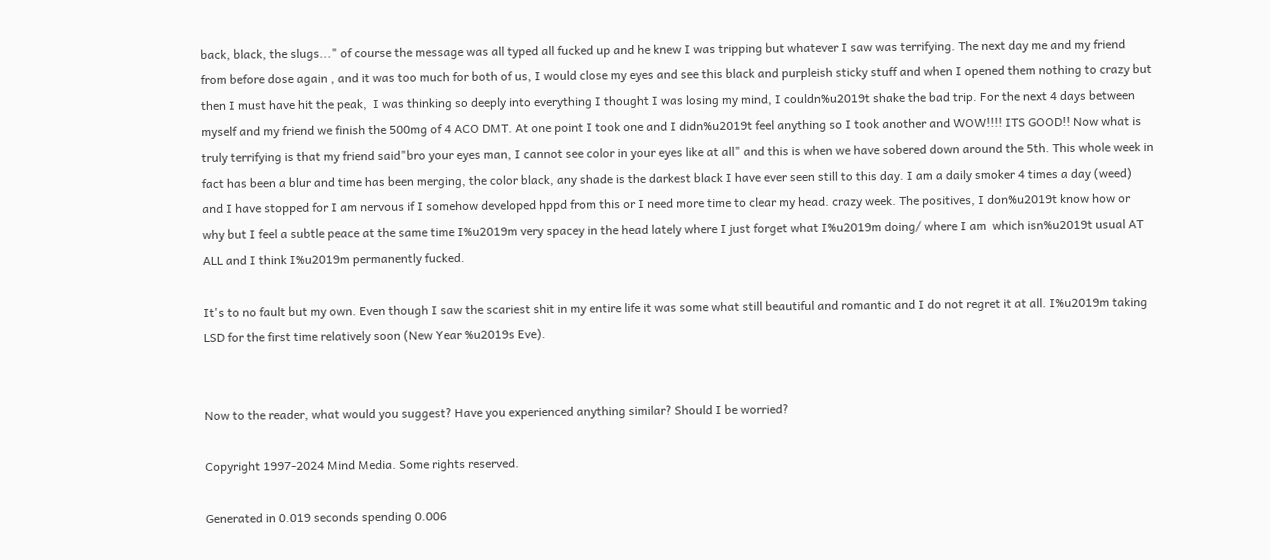back, black, the slugs..." of course the message was all typed all fucked up and he knew I was tripping but whatever I saw was terrifying. The next day me and my friend from before dose again , and it was too much for both of us, I would close my eyes and see this black and purpleish sticky stuff and when I opened them nothing to crazy but then I must have hit the peak,  I was thinking so deeply into everything I thought I was losing my mind, I couldn%u2019t shake the bad trip. For the next 4 days between myself and my friend we finish the 500mg of 4 ACO DMT. At one point I took one and I didn%u2019t feel anything so I took another and WOW!!!! ITS GOOD!! Now what is truly terrifying is that my friend said"bro your eyes man, I cannot see color in your eyes like at all" and this is when we have sobered down around the 5th. This whole week in fact has been a blur and time has been merging, the color black, any shade is the darkest black I have ever seen still to this day. I am a daily smoker 4 times a day (weed) and I have stopped for I am nervous if I somehow developed hppd from this or I need more time to clear my head. crazy week. The positives, I don%u2019t know how or why but I feel a subtle peace at the same time I%u2019m very spacey in the head lately where I just forget what I%u2019m doing/ where I am  which isn%u2019t usual AT ALL and I think I%u2019m permanently fucked.

It's to no fault but my own. Even though I saw the scariest shit in my entire life it was some what still beautiful and romantic and I do not regret it at all. I%u2019m taking LSD for the first time relatively soon (New Year %u2019s Eve).


Now to the reader, what would you suggest? Have you experienced anything similar? Should I be worried?

Copyright 1997-2024 Mind Media. Some rights reserved.

Generated in 0.019 seconds spending 0.006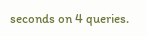seconds on 4 queries.